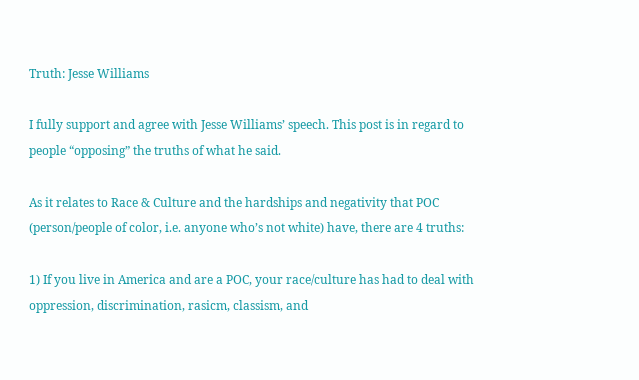Truth: Jesse Williams

I fully support and agree with Jesse Williams’ speech. This post is in regard to people “opposing” the truths of what he said.

As it relates to Race & Culture and the hardships and negativity that POC (person/people of color, i.e. anyone who’s not white) have, there are 4 truths:

1) If you live in America and are a POC, your race/culture has had to deal with oppression, discrimination, rasicm, classism, and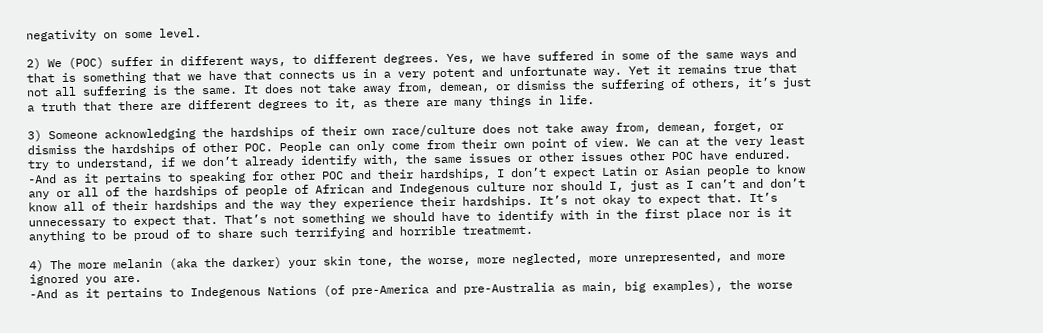negativity on some level.

2) We (POC) suffer in different ways, to different degrees. Yes, we have suffered in some of the same ways and that is something that we have that connects us in a very potent and unfortunate way. Yet it remains true that not all suffering is the same. It does not take away from, demean, or dismiss the suffering of others, it’s just a truth that there are different degrees to it, as there are many things in life.

3) Someone acknowledging the hardships of their own race/culture does not take away from, demean, forget, or dismiss the hardships of other POC. People can only come from their own point of view. We can at the very least try to understand, if we don’t already identify with, the same issues or other issues other POC have endured.
-And as it pertains to speaking for other POC and their hardships, I don’t expect Latin or Asian people to know any or all of the hardships of people of African and Indegenous culture nor should I, just as I can’t and don’t know all of their hardships and the way they experience their hardships. It’s not okay to expect that. It’s unnecessary to expect that. That’s not something we should have to identify with in the first place nor is it anything to be proud of to share such terrifying and horrible treatmemt.

4) The more melanin (aka the darker) your skin tone, the worse, more neglected, more unrepresented, and more ignored you are.
-And as it pertains to Indegenous Nations (of pre-America and pre-Australia as main, big examples), the worse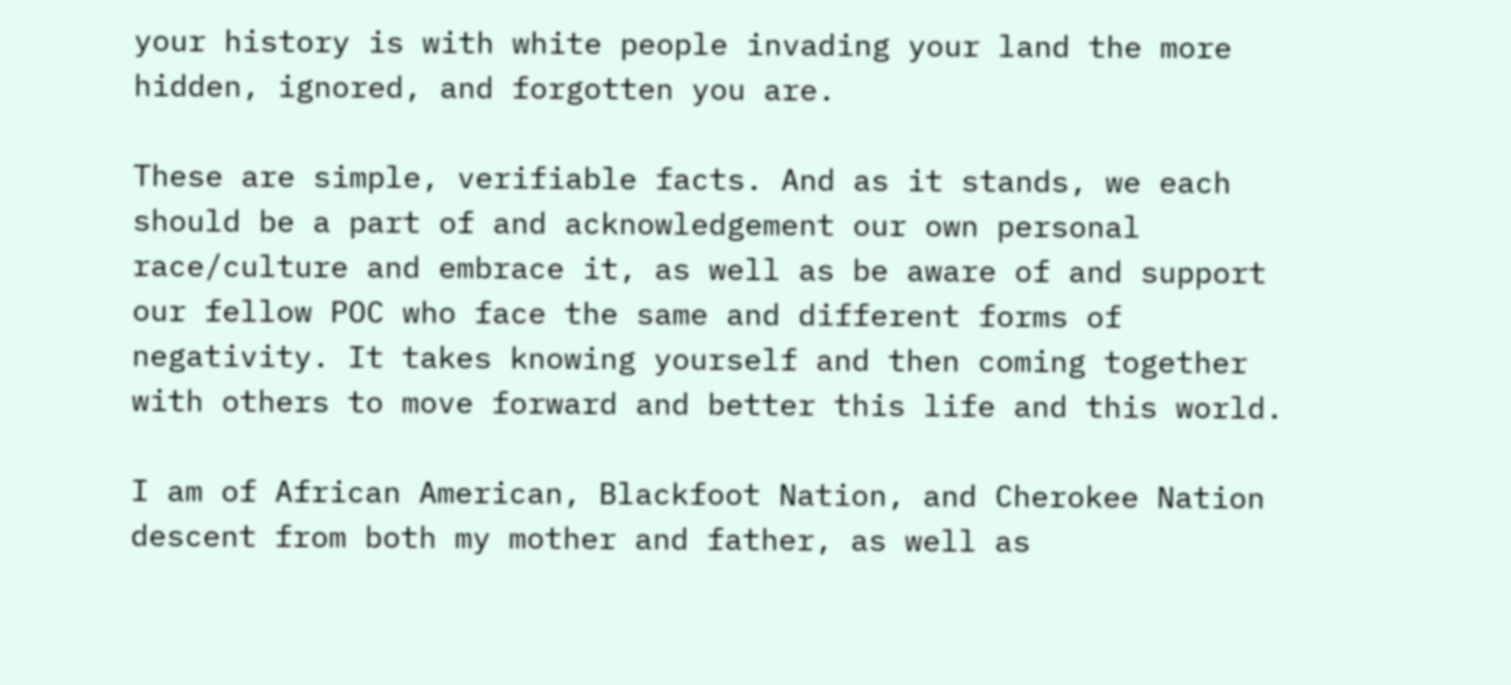your history is with white people invading your land the more hidden, ignored, and forgotten you are.

These are simple, verifiable facts. And as it stands, we each should be a part of and acknowledgement our own personal race/culture and embrace it, as well as be aware of and support our fellow POC who face the same and different forms of negativity. It takes knowing yourself and then coming together with others to move forward and better this life and this world.

I am of African American, Blackfoot Nation, and Cherokee Nation descent from both my mother and father, as well as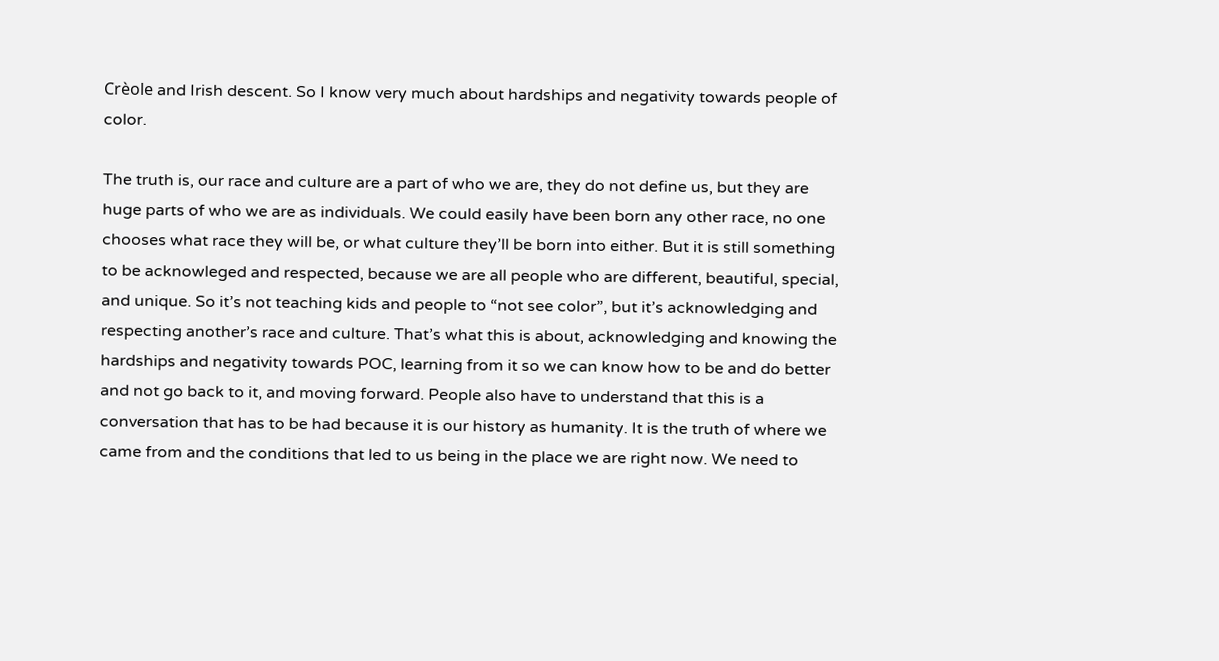Crèole and Irish descent. So I know very much about hardships and negativity towards people of color.

The truth is, our race and culture are a part of who we are, they do not define us, but they are huge parts of who we are as individuals. We could easily have been born any other race, no one chooses what race they will be, or what culture they’ll be born into either. But it is still something to be acknowleged and respected, because we are all people who are different, beautiful, special, and unique. So it’s not teaching kids and people to “not see color”, but it’s acknowledging and respecting another’s race and culture. That’s what this is about, acknowledging and knowing the hardships and negativity towards POC, learning from it so we can know how to be and do better and not go back to it, and moving forward. People also have to understand that this is a conversation that has to be had because it is our history as humanity. It is the truth of where we came from and the conditions that led to us being in the place we are right now. We need to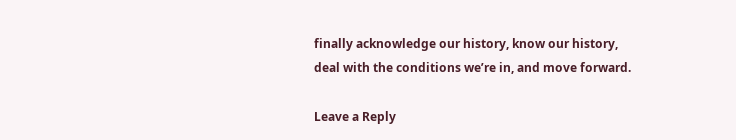finally acknowledge our history, know our history, deal with the conditions we’re in, and move forward.

Leave a Reply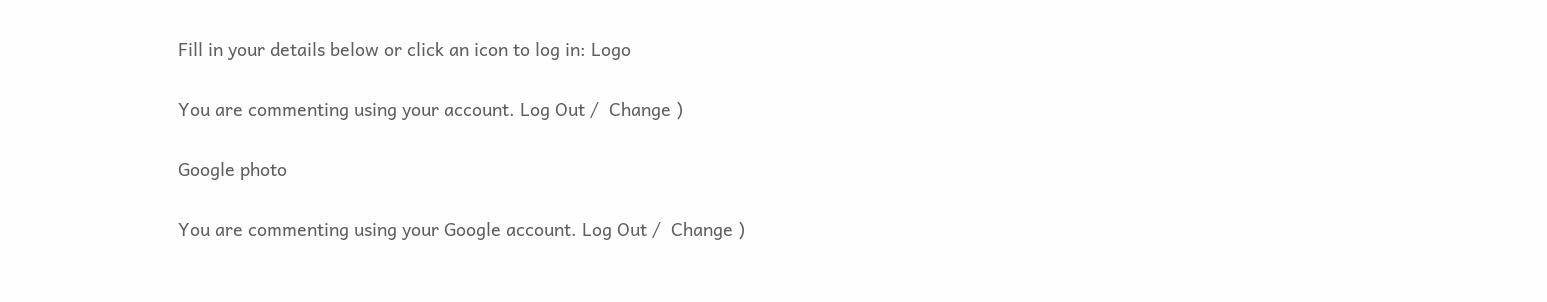Fill in your details below or click an icon to log in: Logo

You are commenting using your account. Log Out /  Change )

Google photo

You are commenting using your Google account. Log Out /  Change )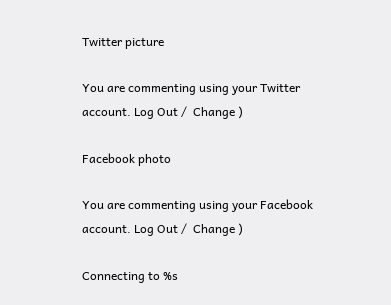Twitter picture

You are commenting using your Twitter account. Log Out /  Change )

Facebook photo

You are commenting using your Facebook account. Log Out /  Change )

Connecting to %s